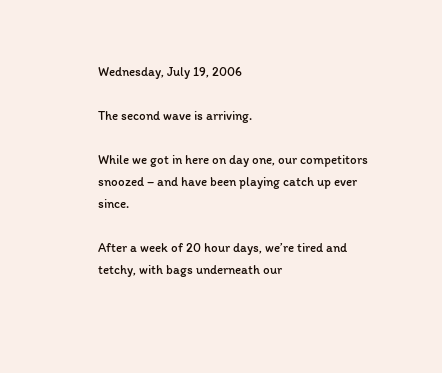Wednesday, July 19, 2006

The second wave is arriving.

While we got in here on day one, our competitors snoozed – and have been playing catch up ever since.

After a week of 20 hour days, we’re tired and tetchy, with bags underneath our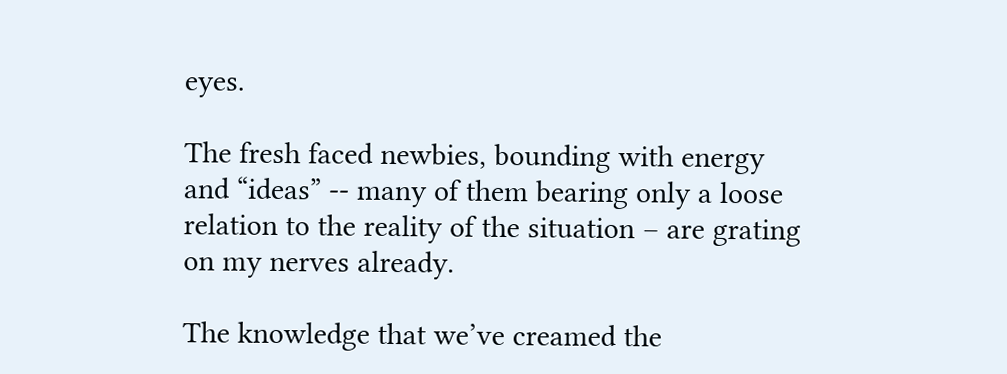eyes.

The fresh faced newbies, bounding with energy and “ideas” -- many of them bearing only a loose relation to the reality of the situation – are grating on my nerves already.

The knowledge that we’ve creamed the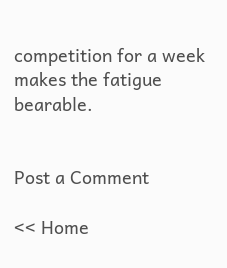competition for a week makes the fatigue bearable.


Post a Comment

<< Home